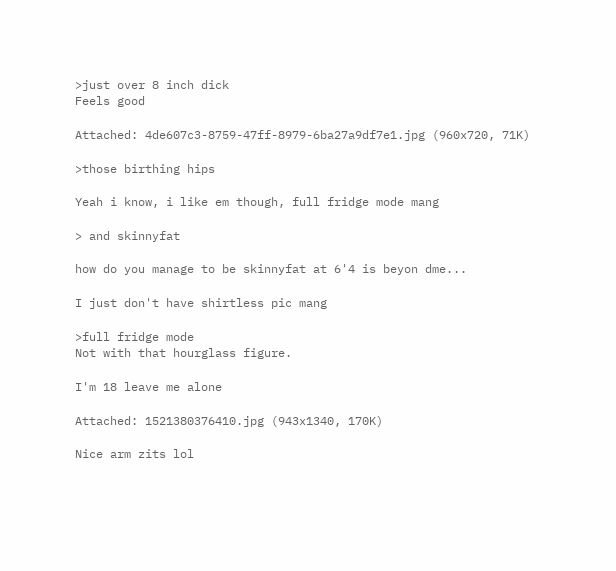>just over 8 inch dick
Feels good

Attached: 4de607c3-8759-47ff-8979-6ba27a9df7e1.jpg (960x720, 71K)

>those birthing hips

Yeah i know, i like em though, full fridge mode mang

> and skinnyfat

how do you manage to be skinnyfat at 6'4 is beyon dme...

I just don't have shirtless pic mang

>full fridge mode
Not with that hourglass figure.

I'm 18 leave me alone

Attached: 1521380376410.jpg (943x1340, 170K)

Nice arm zits lol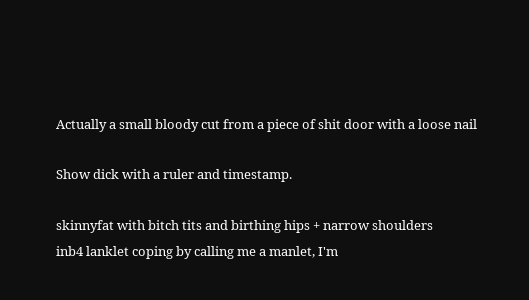Actually a small bloody cut from a piece of shit door with a loose nail

Show dick with a ruler and timestamp.

skinnyfat with bitch tits and birthing hips + narrow shoulders
inb4 lanklet coping by calling me a manlet, I'm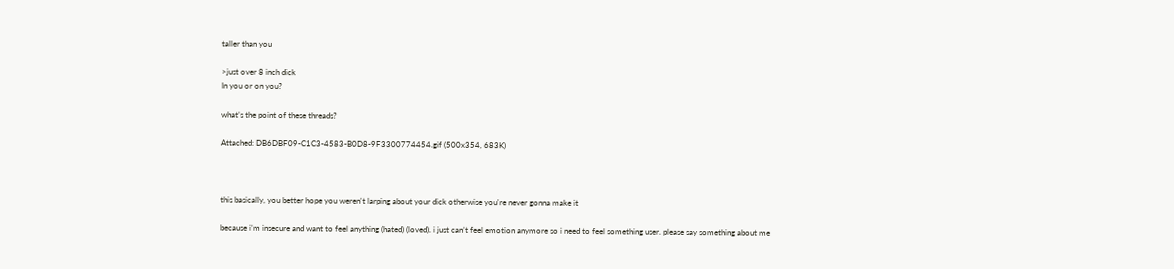taller than you

>just over 8 inch dick
In you or on you?

what’s the point of these threads?

Attached: DB6DBF09-C1C3-4583-B0D8-9F3300774454.gif (500x354, 683K)



this basically, you better hope you weren't larping about your dick otherwise you're never gonna make it

because i’m insecure and want to feel anything (hated) (loved). i just can’t feel emotion anymore so i need to feel something user. please say something about me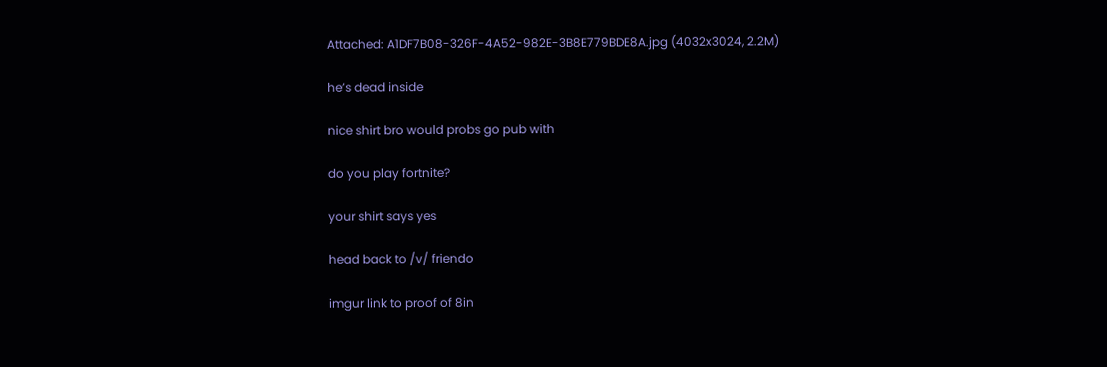Attached: A1DF7B08-326F-4A52-982E-3B8E779BDE8A.jpg (4032x3024, 2.2M)

he’s dead inside

nice shirt bro would probs go pub with

do you play fortnite?

your shirt says yes

head back to /v/ friendo

imgur link to proof of 8in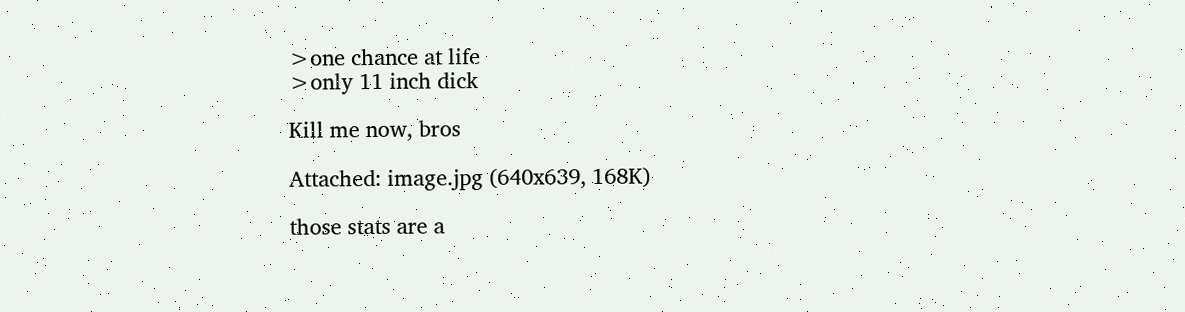>one chance at life
>only 11 inch dick

Kill me now, bros

Attached: image.jpg (640x639, 168K)

those stats are a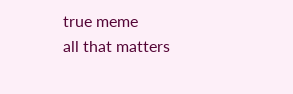true meme
all that matters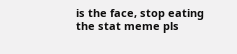is the face, stop eating the stat meme pls